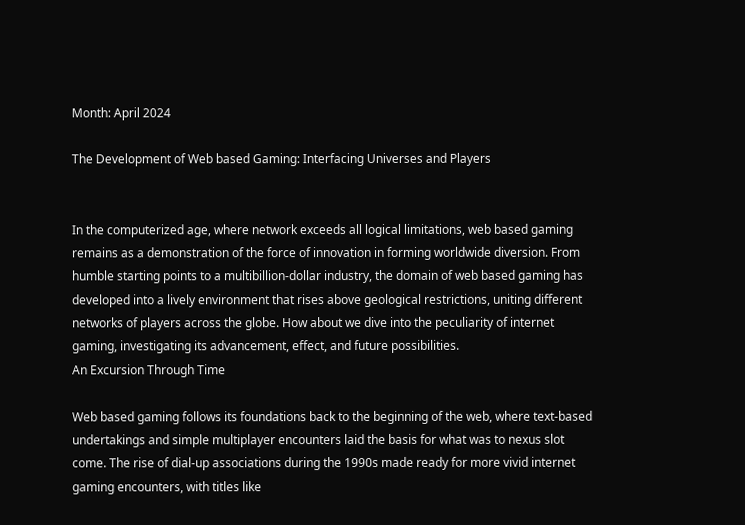Month: April 2024

The Development of Web based Gaming: Interfacing Universes and Players


In the computerized age, where network exceeds all logical limitations, web based gaming remains as a demonstration of the force of innovation in forming worldwide diversion. From humble starting points to a multibillion-dollar industry, the domain of web based gaming has developed into a lively environment that rises above geological restrictions, uniting different networks of players across the globe. How about we dive into the peculiarity of internet gaming, investigating its advancement, effect, and future possibilities.
An Excursion Through Time

Web based gaming follows its foundations back to the beginning of the web, where text-based undertakings and simple multiplayer encounters laid the basis for what was to nexus slot come. The rise of dial-up associations during the 1990s made ready for more vivid internet gaming encounters, with titles like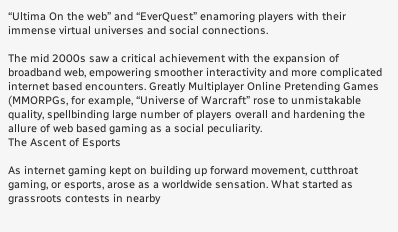“Ultima On the web” and “EverQuest” enamoring players with their immense virtual universes and social connections.

The mid 2000s saw a critical achievement with the expansion of broadband web, empowering smoother interactivity and more complicated internet based encounters. Greatly Multiplayer Online Pretending Games (MMORPGs, for example, “Universe of Warcraft” rose to unmistakable quality, spellbinding large number of players overall and hardening the allure of web based gaming as a social peculiarity.
The Ascent of Esports

As internet gaming kept on building up forward movement, cutthroat gaming, or esports, arose as a worldwide sensation. What started as grassroots contests in nearby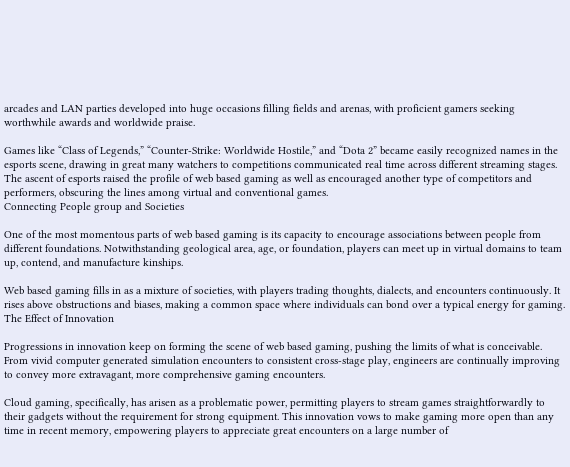arcades and LAN parties developed into huge occasions filling fields and arenas, with proficient gamers seeking worthwhile awards and worldwide praise.

Games like “Class of Legends,” “Counter-Strike: Worldwide Hostile,” and “Dota 2” became easily recognized names in the esports scene, drawing in great many watchers to competitions communicated real time across different streaming stages. The ascent of esports raised the profile of web based gaming as well as encouraged another type of competitors and performers, obscuring the lines among virtual and conventional games.
Connecting People group and Societies

One of the most momentous parts of web based gaming is its capacity to encourage associations between people from different foundations. Notwithstanding geological area, age, or foundation, players can meet up in virtual domains to team up, contend, and manufacture kinships.

Web based gaming fills in as a mixture of societies, with players trading thoughts, dialects, and encounters continuously. It rises above obstructions and biases, making a common space where individuals can bond over a typical energy for gaming.
The Effect of Innovation

Progressions in innovation keep on forming the scene of web based gaming, pushing the limits of what is conceivable. From vivid computer generated simulation encounters to consistent cross-stage play, engineers are continually improving to convey more extravagant, more comprehensive gaming encounters.

Cloud gaming, specifically, has arisen as a problematic power, permitting players to stream games straightforwardly to their gadgets without the requirement for strong equipment. This innovation vows to make gaming more open than any time in recent memory, empowering players to appreciate great encounters on a large number of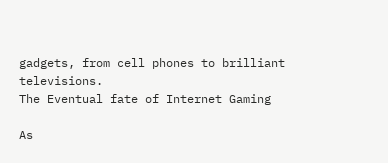gadgets, from cell phones to brilliant televisions.
The Eventual fate of Internet Gaming

As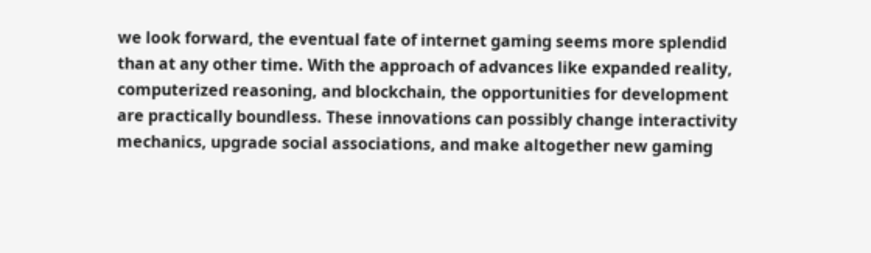we look forward, the eventual fate of internet gaming seems more splendid than at any other time. With the approach of advances like expanded reality, computerized reasoning, and blockchain, the opportunities for development are practically boundless. These innovations can possibly change interactivity mechanics, upgrade social associations, and make altogether new gaming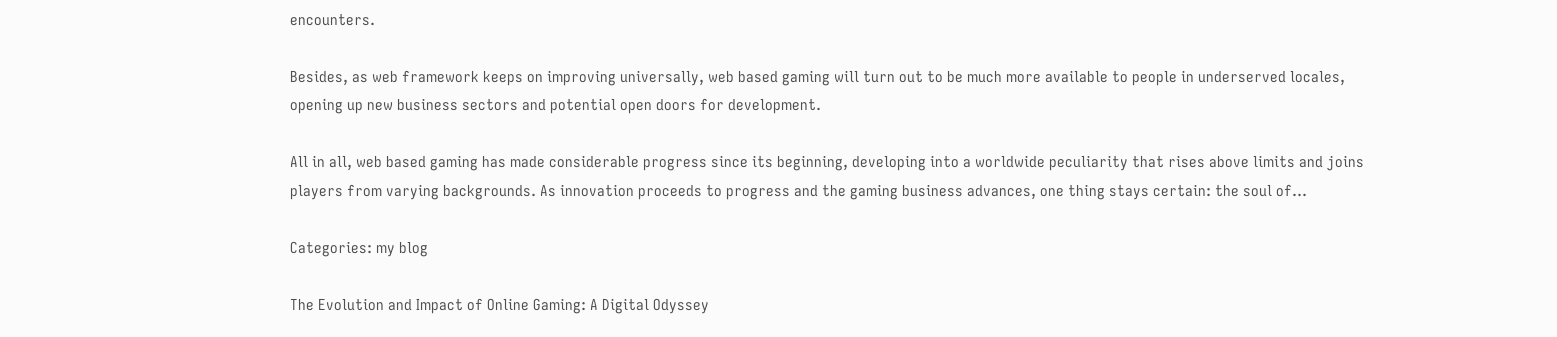encounters.

Besides, as web framework keeps on improving universally, web based gaming will turn out to be much more available to people in underserved locales, opening up new business sectors and potential open doors for development.

All in all, web based gaming has made considerable progress since its beginning, developing into a worldwide peculiarity that rises above limits and joins players from varying backgrounds. As innovation proceeds to progress and the gaming business advances, one thing stays certain: the soul of…

Categories: my blog

The Evolution and Impact of Online Gaming: A Digital Odyssey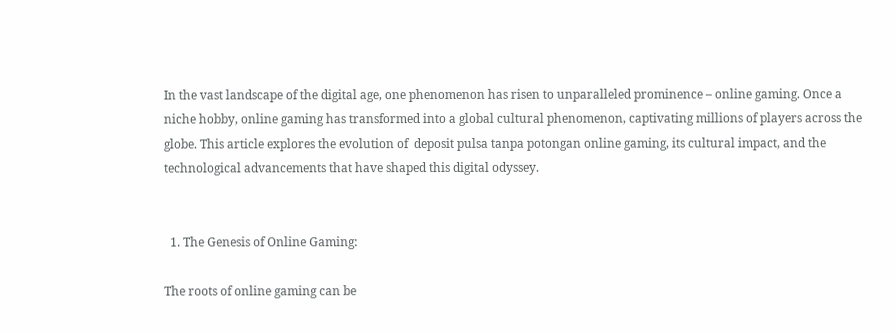In the vast landscape of the digital age, one phenomenon has risen to unparalleled prominence – online gaming. Once a niche hobby, online gaming has transformed into a global cultural phenomenon, captivating millions of players across the globe. This article explores the evolution of  deposit pulsa tanpa potongan online gaming, its cultural impact, and the technological advancements that have shaped this digital odyssey.


  1. The Genesis of Online Gaming:

The roots of online gaming can be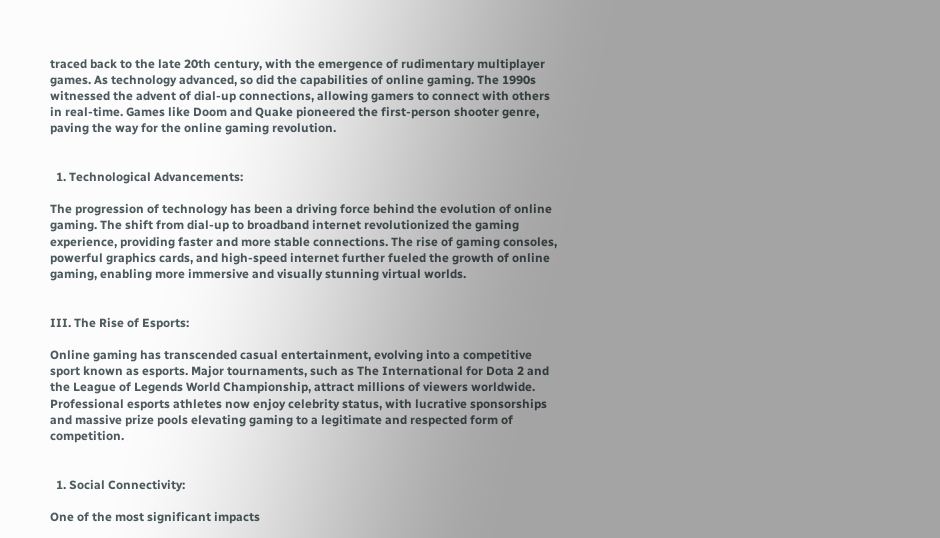traced back to the late 20th century, with the emergence of rudimentary multiplayer games. As technology advanced, so did the capabilities of online gaming. The 1990s witnessed the advent of dial-up connections, allowing gamers to connect with others in real-time. Games like Doom and Quake pioneered the first-person shooter genre, paving the way for the online gaming revolution.


  1. Technological Advancements:

The progression of technology has been a driving force behind the evolution of online gaming. The shift from dial-up to broadband internet revolutionized the gaming experience, providing faster and more stable connections. The rise of gaming consoles, powerful graphics cards, and high-speed internet further fueled the growth of online gaming, enabling more immersive and visually stunning virtual worlds.


III. The Rise of Esports:

Online gaming has transcended casual entertainment, evolving into a competitive sport known as esports. Major tournaments, such as The International for Dota 2 and the League of Legends World Championship, attract millions of viewers worldwide. Professional esports athletes now enjoy celebrity status, with lucrative sponsorships and massive prize pools elevating gaming to a legitimate and respected form of competition.


  1. Social Connectivity:

One of the most significant impacts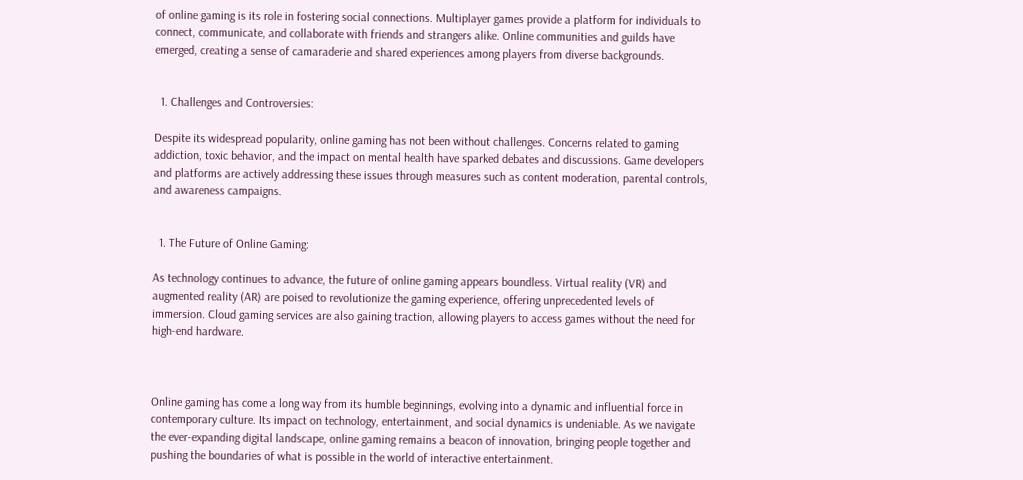of online gaming is its role in fostering social connections. Multiplayer games provide a platform for individuals to connect, communicate, and collaborate with friends and strangers alike. Online communities and guilds have emerged, creating a sense of camaraderie and shared experiences among players from diverse backgrounds.


  1. Challenges and Controversies:

Despite its widespread popularity, online gaming has not been without challenges. Concerns related to gaming addiction, toxic behavior, and the impact on mental health have sparked debates and discussions. Game developers and platforms are actively addressing these issues through measures such as content moderation, parental controls, and awareness campaigns.


  1. The Future of Online Gaming:

As technology continues to advance, the future of online gaming appears boundless. Virtual reality (VR) and augmented reality (AR) are poised to revolutionize the gaming experience, offering unprecedented levels of immersion. Cloud gaming services are also gaining traction, allowing players to access games without the need for high-end hardware.



Online gaming has come a long way from its humble beginnings, evolving into a dynamic and influential force in contemporary culture. Its impact on technology, entertainment, and social dynamics is undeniable. As we navigate the ever-expanding digital landscape, online gaming remains a beacon of innovation, bringing people together and pushing the boundaries of what is possible in the world of interactive entertainment.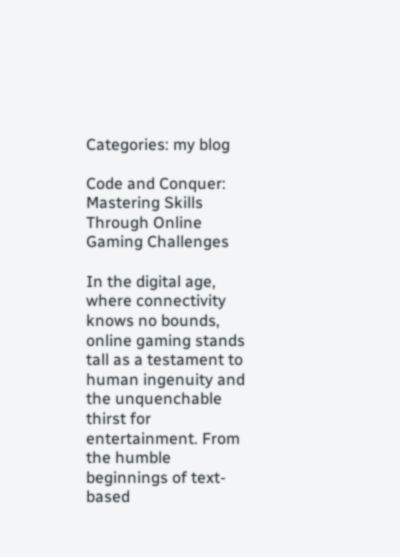Categories: my blog

Code and Conquer: Mastering Skills Through Online Gaming Challenges

In the digital age, where connectivity knows no bounds, online gaming stands tall as a testament to human ingenuity and the unquenchable thirst for entertainment. From the humble beginnings of text-based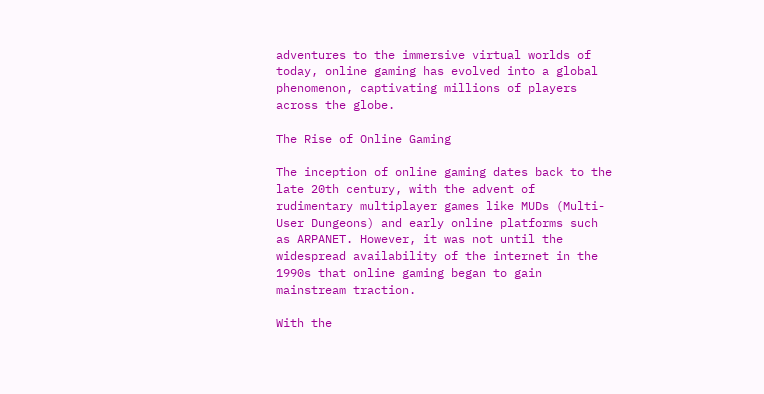adventures to the immersive virtual worlds of today, online gaming has evolved into a global phenomenon, captivating millions of players across the globe.

The Rise of Online Gaming

The inception of online gaming dates back to the late 20th century, with the advent of rudimentary multiplayer games like MUDs (Multi-User Dungeons) and early online platforms such as ARPANET. However, it was not until the widespread availability of the internet in the 1990s that online gaming began to gain mainstream traction.

With the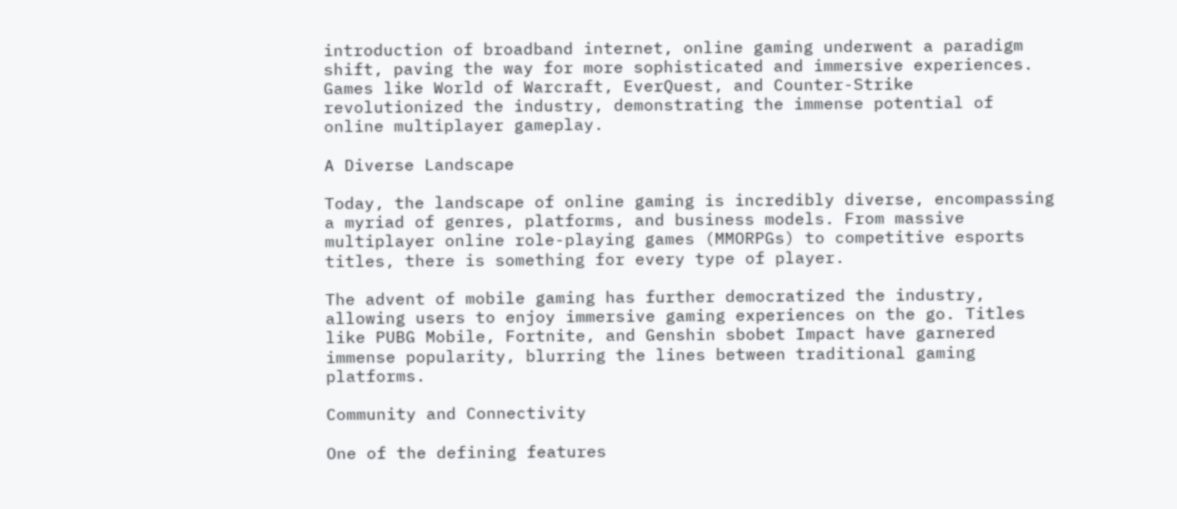introduction of broadband internet, online gaming underwent a paradigm shift, paving the way for more sophisticated and immersive experiences. Games like World of Warcraft, EverQuest, and Counter-Strike revolutionized the industry, demonstrating the immense potential of online multiplayer gameplay.

A Diverse Landscape

Today, the landscape of online gaming is incredibly diverse, encompassing a myriad of genres, platforms, and business models. From massive multiplayer online role-playing games (MMORPGs) to competitive esports titles, there is something for every type of player.

The advent of mobile gaming has further democratized the industry, allowing users to enjoy immersive gaming experiences on the go. Titles like PUBG Mobile, Fortnite, and Genshin sbobet Impact have garnered immense popularity, blurring the lines between traditional gaming platforms.

Community and Connectivity

One of the defining features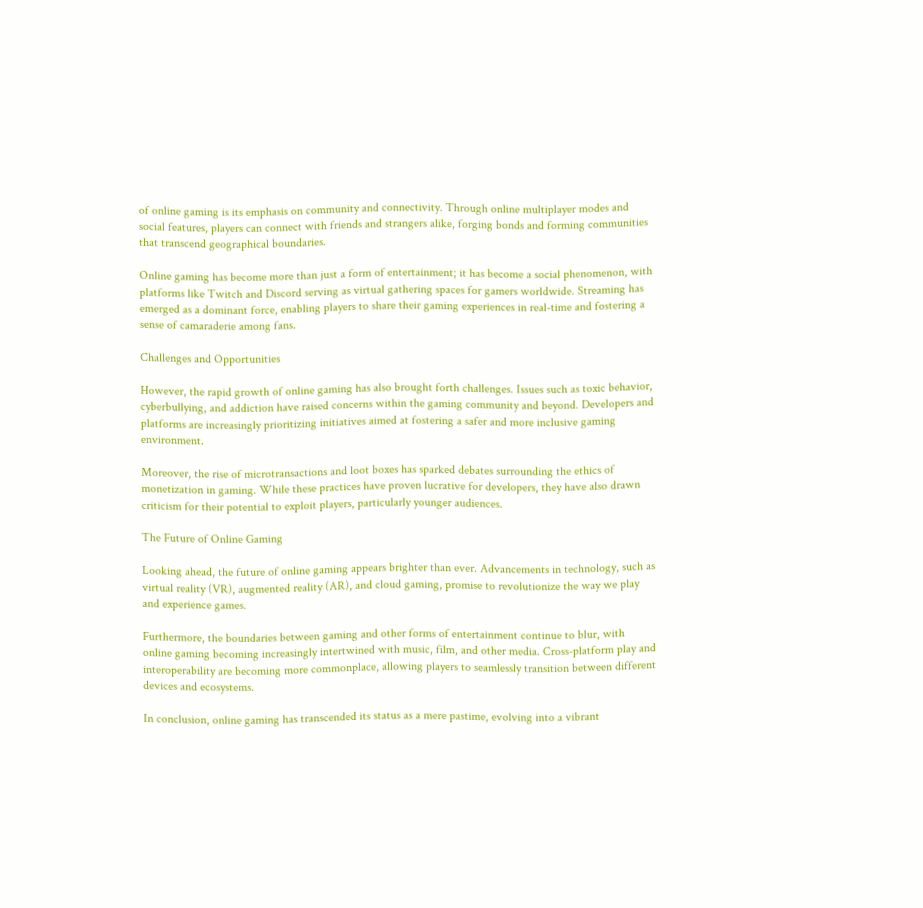of online gaming is its emphasis on community and connectivity. Through online multiplayer modes and social features, players can connect with friends and strangers alike, forging bonds and forming communities that transcend geographical boundaries.

Online gaming has become more than just a form of entertainment; it has become a social phenomenon, with platforms like Twitch and Discord serving as virtual gathering spaces for gamers worldwide. Streaming has emerged as a dominant force, enabling players to share their gaming experiences in real-time and fostering a sense of camaraderie among fans.

Challenges and Opportunities

However, the rapid growth of online gaming has also brought forth challenges. Issues such as toxic behavior, cyberbullying, and addiction have raised concerns within the gaming community and beyond. Developers and platforms are increasingly prioritizing initiatives aimed at fostering a safer and more inclusive gaming environment.

Moreover, the rise of microtransactions and loot boxes has sparked debates surrounding the ethics of monetization in gaming. While these practices have proven lucrative for developers, they have also drawn criticism for their potential to exploit players, particularly younger audiences.

The Future of Online Gaming

Looking ahead, the future of online gaming appears brighter than ever. Advancements in technology, such as virtual reality (VR), augmented reality (AR), and cloud gaming, promise to revolutionize the way we play and experience games.

Furthermore, the boundaries between gaming and other forms of entertainment continue to blur, with online gaming becoming increasingly intertwined with music, film, and other media. Cross-platform play and interoperability are becoming more commonplace, allowing players to seamlessly transition between different devices and ecosystems.

In conclusion, online gaming has transcended its status as a mere pastime, evolving into a vibrant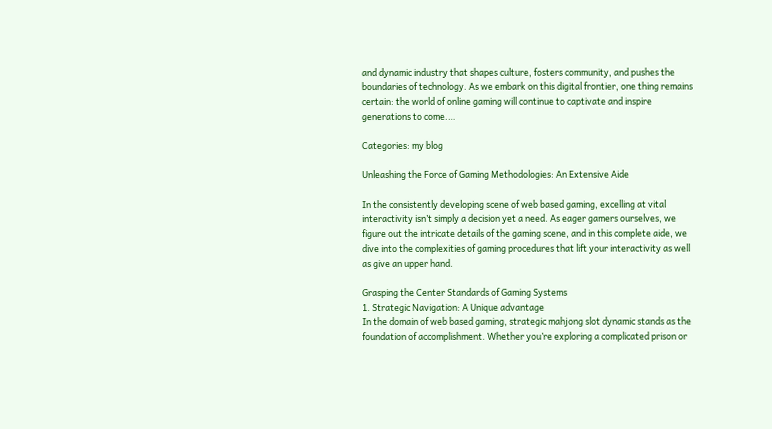and dynamic industry that shapes culture, fosters community, and pushes the boundaries of technology. As we embark on this digital frontier, one thing remains certain: the world of online gaming will continue to captivate and inspire generations to come.…

Categories: my blog

Unleashing the Force of Gaming Methodologies: An Extensive Aide

In the consistently developing scene of web based gaming, excelling at vital interactivity isn’t simply a decision yet a need. As eager gamers ourselves, we figure out the intricate details of the gaming scene, and in this complete aide, we dive into the complexities of gaming procedures that lift your interactivity as well as give an upper hand.

Grasping the Center Standards of Gaming Systems
1. Strategic Navigation: A Unique advantage
In the domain of web based gaming, strategic mahjong slot dynamic stands as the foundation of accomplishment. Whether you’re exploring a complicated prison or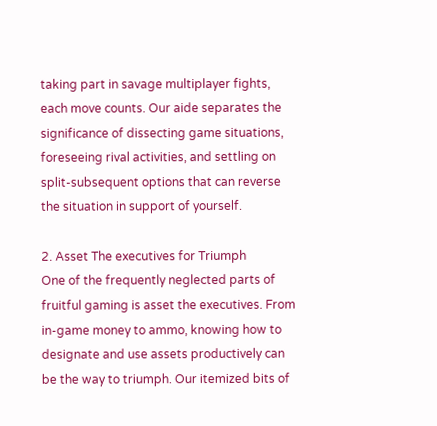taking part in savage multiplayer fights, each move counts. Our aide separates the significance of dissecting game situations, foreseeing rival activities, and settling on split-subsequent options that can reverse the situation in support of yourself.

2. Asset The executives for Triumph
One of the frequently neglected parts of fruitful gaming is asset the executives. From in-game money to ammo, knowing how to designate and use assets productively can be the way to triumph. Our itemized bits of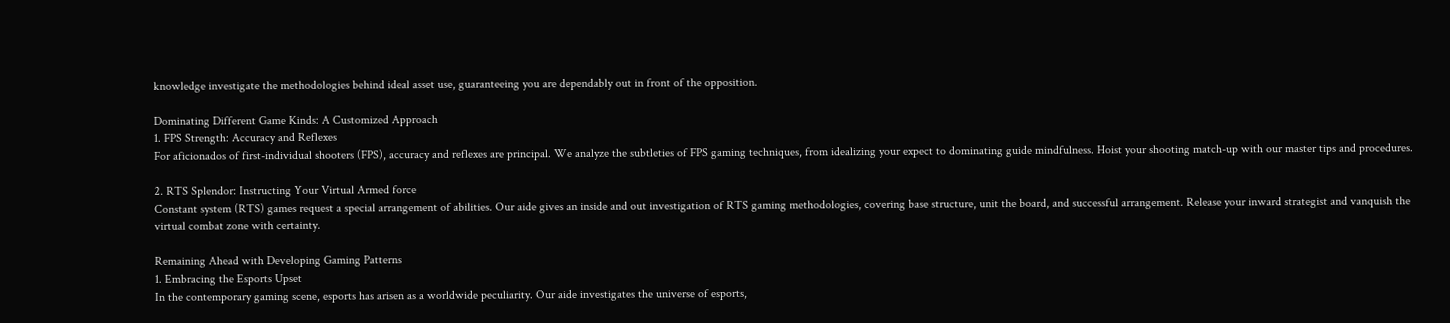knowledge investigate the methodologies behind ideal asset use, guaranteeing you are dependably out in front of the opposition.

Dominating Different Game Kinds: A Customized Approach
1. FPS Strength: Accuracy and Reflexes
For aficionados of first-individual shooters (FPS), accuracy and reflexes are principal. We analyze the subtleties of FPS gaming techniques, from idealizing your expect to dominating guide mindfulness. Hoist your shooting match-up with our master tips and procedures.

2. RTS Splendor: Instructing Your Virtual Armed force
Constant system (RTS) games request a special arrangement of abilities. Our aide gives an inside and out investigation of RTS gaming methodologies, covering base structure, unit the board, and successful arrangement. Release your inward strategist and vanquish the virtual combat zone with certainty.

Remaining Ahead with Developing Gaming Patterns
1. Embracing the Esports Upset
In the contemporary gaming scene, esports has arisen as a worldwide peculiarity. Our aide investigates the universe of esports,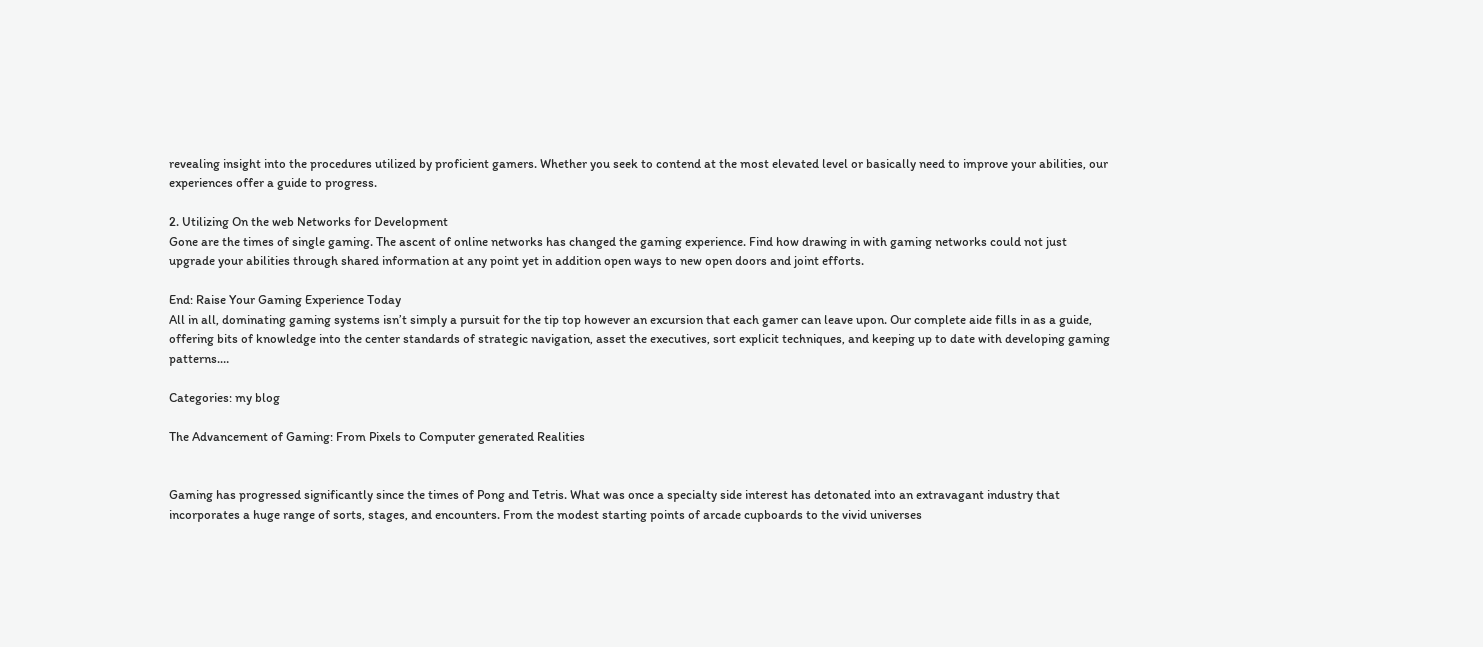revealing insight into the procedures utilized by proficient gamers. Whether you seek to contend at the most elevated level or basically need to improve your abilities, our experiences offer a guide to progress.

2. Utilizing On the web Networks for Development
Gone are the times of single gaming. The ascent of online networks has changed the gaming experience. Find how drawing in with gaming networks could not just upgrade your abilities through shared information at any point yet in addition open ways to new open doors and joint efforts.

End: Raise Your Gaming Experience Today
All in all, dominating gaming systems isn’t simply a pursuit for the tip top however an excursion that each gamer can leave upon. Our complete aide fills in as a guide, offering bits of knowledge into the center standards of strategic navigation, asset the executives, sort explicit techniques, and keeping up to date with developing gaming patterns.…

Categories: my blog

The Advancement of Gaming: From Pixels to Computer generated Realities


Gaming has progressed significantly since the times of Pong and Tetris. What was once a specialty side interest has detonated into an extravagant industry that incorporates a huge range of sorts, stages, and encounters. From the modest starting points of arcade cupboards to the vivid universes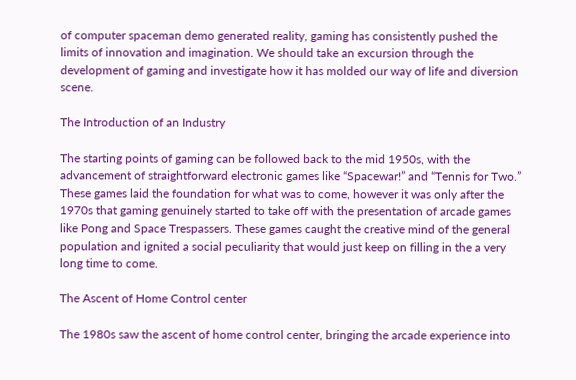of computer spaceman demo generated reality, gaming has consistently pushed the limits of innovation and imagination. We should take an excursion through the development of gaming and investigate how it has molded our way of life and diversion scene.

The Introduction of an Industry

The starting points of gaming can be followed back to the mid 1950s, with the advancement of straightforward electronic games like “Spacewar!” and “Tennis for Two.” These games laid the foundation for what was to come, however it was only after the 1970s that gaming genuinely started to take off with the presentation of arcade games like Pong and Space Trespassers. These games caught the creative mind of the general population and ignited a social peculiarity that would just keep on filling in the a very long time to come.

The Ascent of Home Control center

The 1980s saw the ascent of home control center, bringing the arcade experience into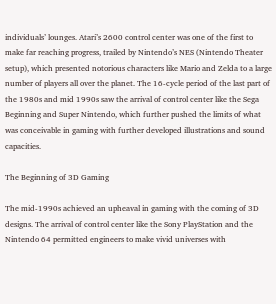individuals’ lounges. Atari’s 2600 control center was one of the first to make far reaching progress, trailed by Nintendo’s NES (Nintendo Theater setup), which presented notorious characters like Mario and Zelda to a large number of players all over the planet. The 16-cycle period of the last part of the 1980s and mid 1990s saw the arrival of control center like the Sega Beginning and Super Nintendo, which further pushed the limits of what was conceivable in gaming with further developed illustrations and sound capacities.

The Beginning of 3D Gaming

The mid-1990s achieved an upheaval in gaming with the coming of 3D designs. The arrival of control center like the Sony PlayStation and the Nintendo 64 permitted engineers to make vivid universes with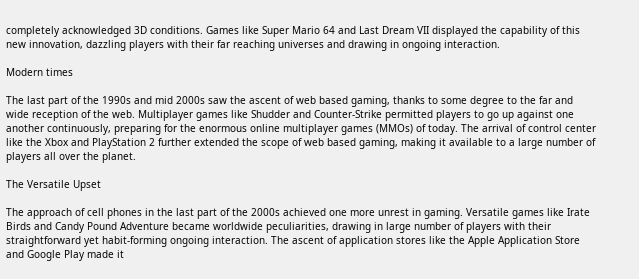completely acknowledged 3D conditions. Games like Super Mario 64 and Last Dream VII displayed the capability of this new innovation, dazzling players with their far reaching universes and drawing in ongoing interaction.

Modern times

The last part of the 1990s and mid 2000s saw the ascent of web based gaming, thanks to some degree to the far and wide reception of the web. Multiplayer games like Shudder and Counter-Strike permitted players to go up against one another continuously, preparing for the enormous online multiplayer games (MMOs) of today. The arrival of control center like the Xbox and PlayStation 2 further extended the scope of web based gaming, making it available to a large number of players all over the planet.

The Versatile Upset

The approach of cell phones in the last part of the 2000s achieved one more unrest in gaming. Versatile games like Irate Birds and Candy Pound Adventure became worldwide peculiarities, drawing in large number of players with their straightforward yet habit-forming ongoing interaction. The ascent of application stores like the Apple Application Store and Google Play made it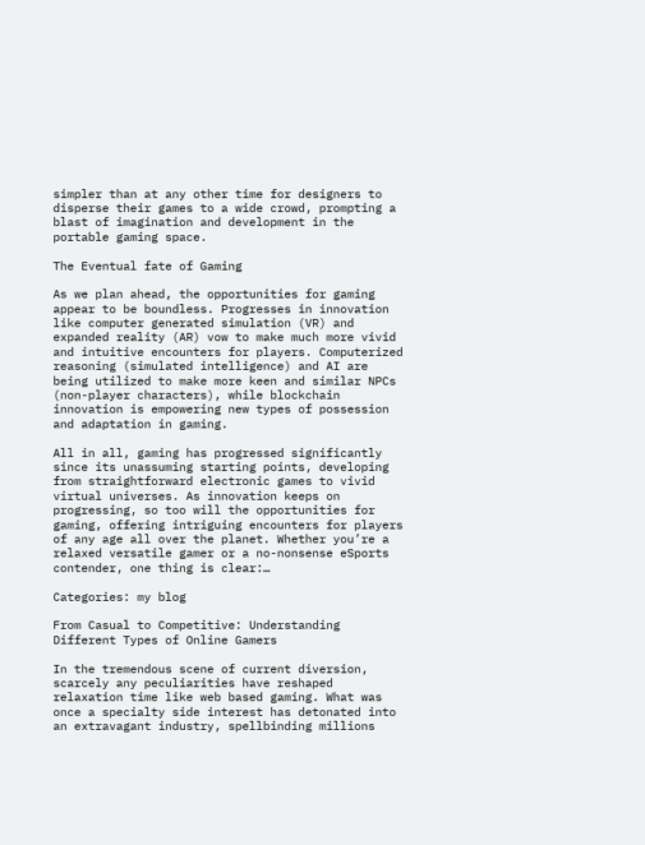simpler than at any other time for designers to disperse their games to a wide crowd, prompting a blast of imagination and development in the portable gaming space.

The Eventual fate of Gaming

As we plan ahead, the opportunities for gaming appear to be boundless. Progresses in innovation like computer generated simulation (VR) and expanded reality (AR) vow to make much more vivid and intuitive encounters for players. Computerized reasoning (simulated intelligence) and AI are being utilized to make more keen and similar NPCs (non-player characters), while blockchain innovation is empowering new types of possession and adaptation in gaming.

All in all, gaming has progressed significantly since its unassuming starting points, developing from straightforward electronic games to vivid virtual universes. As innovation keeps on progressing, so too will the opportunities for gaming, offering intriguing encounters for players of any age all over the planet. Whether you’re a relaxed versatile gamer or a no-nonsense eSports contender, one thing is clear:…

Categories: my blog

From Casual to Competitive: Understanding Different Types of Online Gamers

In the tremendous scene of current diversion, scarcely any peculiarities have reshaped relaxation time like web based gaming. What was once a specialty side interest has detonated into an extravagant industry, spellbinding millions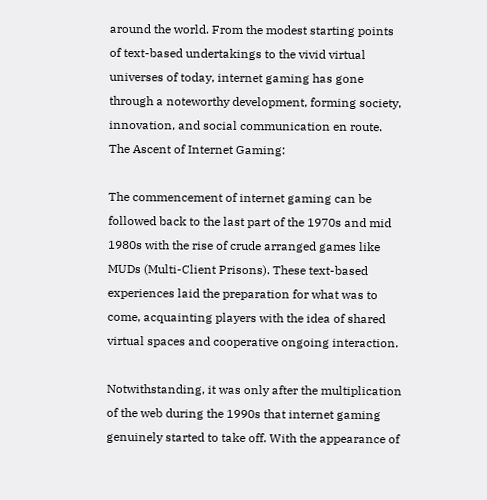around the world. From the modest starting points of text-based undertakings to the vivid virtual universes of today, internet gaming has gone through a noteworthy development, forming society, innovation, and social communication en route.
The Ascent of Internet Gaming:

The commencement of internet gaming can be followed back to the last part of the 1970s and mid 1980s with the rise of crude arranged games like MUDs (Multi-Client Prisons). These text-based experiences laid the preparation for what was to come, acquainting players with the idea of shared virtual spaces and cooperative ongoing interaction.

Notwithstanding, it was only after the multiplication of the web during the 1990s that internet gaming genuinely started to take off. With the appearance of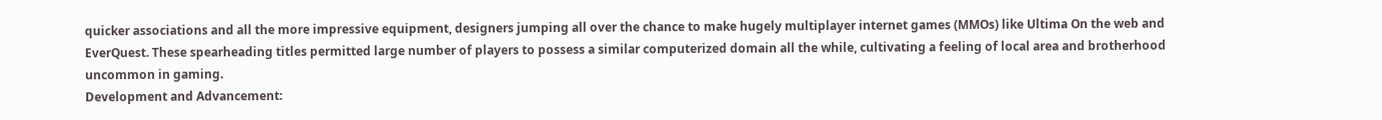quicker associations and all the more impressive equipment, designers jumping all over the chance to make hugely multiplayer internet games (MMOs) like Ultima On the web and EverQuest. These spearheading titles permitted large number of players to possess a similar computerized domain all the while, cultivating a feeling of local area and brotherhood uncommon in gaming.
Development and Advancement: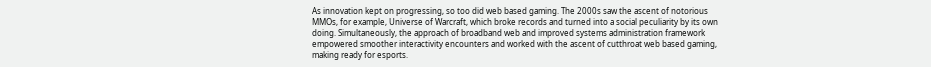As innovation kept on progressing, so too did web based gaming. The 2000s saw the ascent of notorious MMOs, for example, Universe of Warcraft, which broke records and turned into a social peculiarity by its own doing. Simultaneously, the approach of broadband web and improved systems administration framework empowered smoother interactivity encounters and worked with the ascent of cutthroat web based gaming, making ready for esports.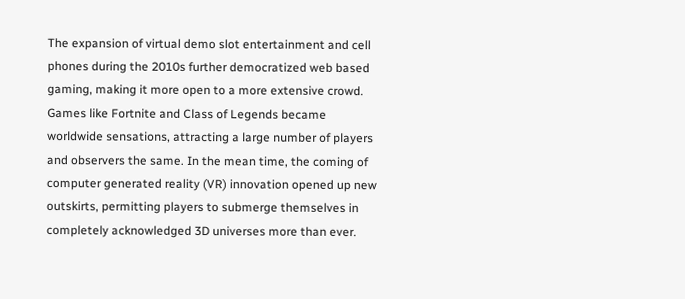The expansion of virtual demo slot entertainment and cell phones during the 2010s further democratized web based gaming, making it more open to a more extensive crowd. Games like Fortnite and Class of Legends became worldwide sensations, attracting a large number of players and observers the same. In the mean time, the coming of computer generated reality (VR) innovation opened up new outskirts, permitting players to submerge themselves in completely acknowledged 3D universes more than ever.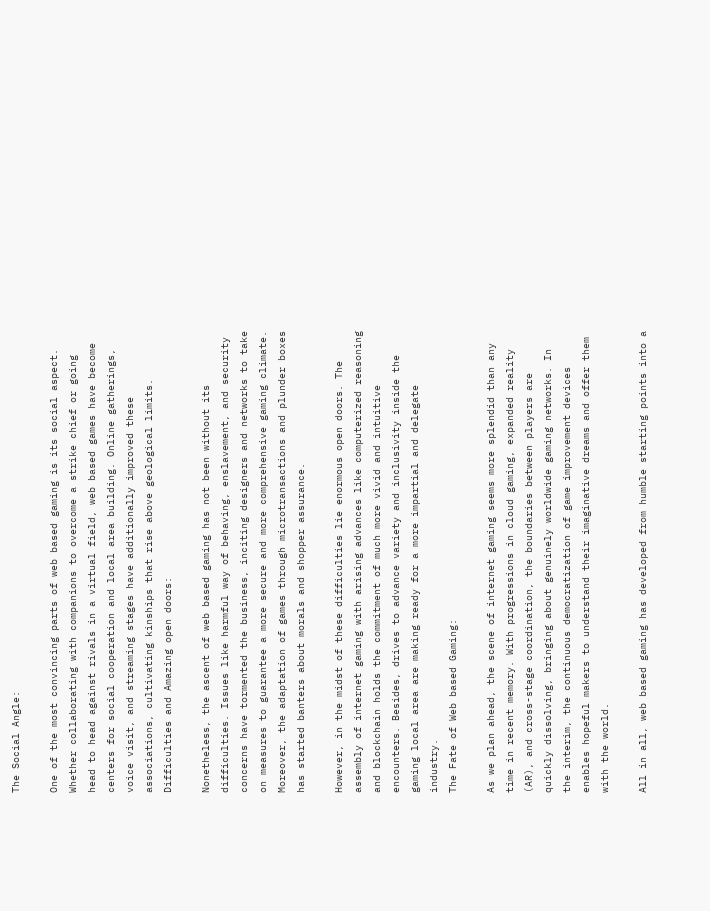The Social Angle:

One of the most convincing parts of web based gaming is its social aspect. Whether collaborating with companions to overcome a strike chief or going head to head against rivals in a virtual field, web based games have become centers for social cooperation and local area building. Online gatherings, voice visit, and streaming stages have additionally improved these associations, cultivating kinships that rise above geological limits.
Difficulties and Amazing open doors:

Nonetheless, the ascent of web based gaming has not been without its difficulties. Issues like harmful way of behaving, enslavement, and security concerns have tormented the business, inciting designers and networks to take on measures to guarantee a more secure and more comprehensive gaming climate. Moreover, the adaptation of games through microtransactions and plunder boxes has started banters about morals and shopper assurance.

However, in the midst of these difficulties lie enormous open doors. The assembly of internet gaming with arising advances like computerized reasoning and blockchain holds the commitment of much more vivid and intuitive encounters. Besides, drives to advance variety and inclusivity inside the gaming local area are making ready for a more impartial and delegate industry.
The Fate of Web based Gaming:

As we plan ahead, the scene of internet gaming seems more splendid than any time in recent memory. With progressions in cloud gaming, expanded reality (AR), and cross-stage coordination, the boundaries between players are quickly dissolving, bringing about genuinely worldwide gaming networks. In the interim, the continuous democratization of game improvement devices enables hopeful makers to understand their imaginative dreams and offer them with the world.

All in all, web based gaming has developed from humble starting points into a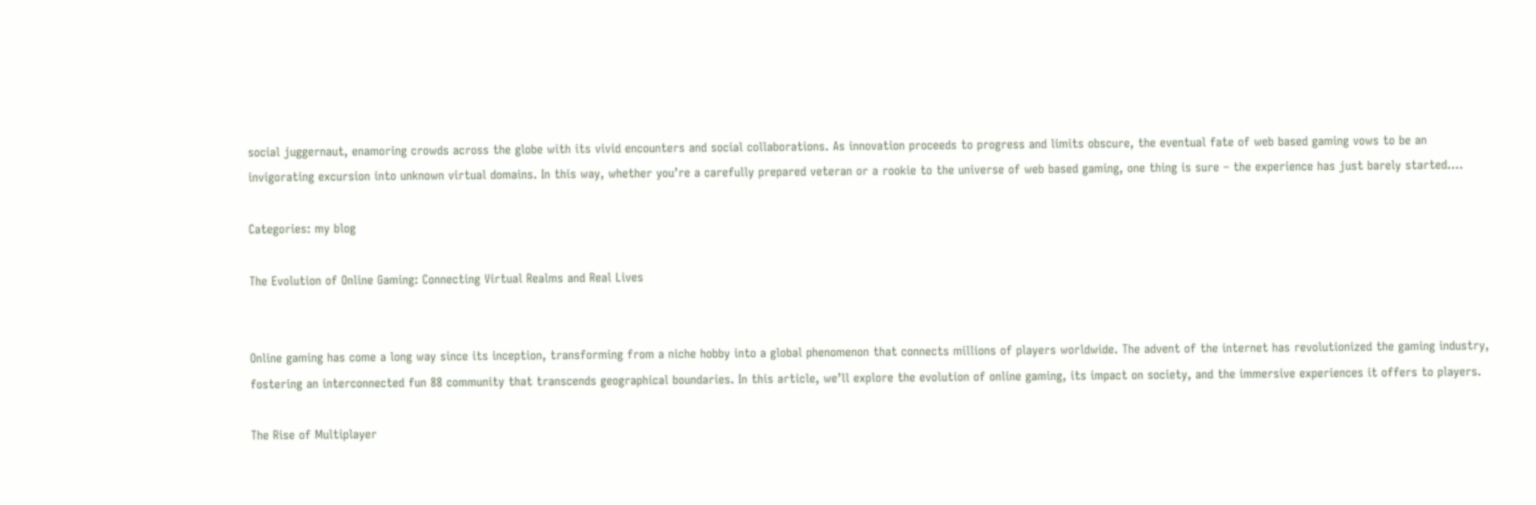social juggernaut, enamoring crowds across the globe with its vivid encounters and social collaborations. As innovation proceeds to progress and limits obscure, the eventual fate of web based gaming vows to be an invigorating excursion into unknown virtual domains. In this way, whether you’re a carefully prepared veteran or a rookie to the universe of web based gaming, one thing is sure – the experience has just barely started.…

Categories: my blog

The Evolution of Online Gaming: Connecting Virtual Realms and Real Lives


Online gaming has come a long way since its inception, transforming from a niche hobby into a global phenomenon that connects millions of players worldwide. The advent of the internet has revolutionized the gaming industry, fostering an interconnected fun 88 community that transcends geographical boundaries. In this article, we’ll explore the evolution of online gaming, its impact on society, and the immersive experiences it offers to players.

The Rise of Multiplayer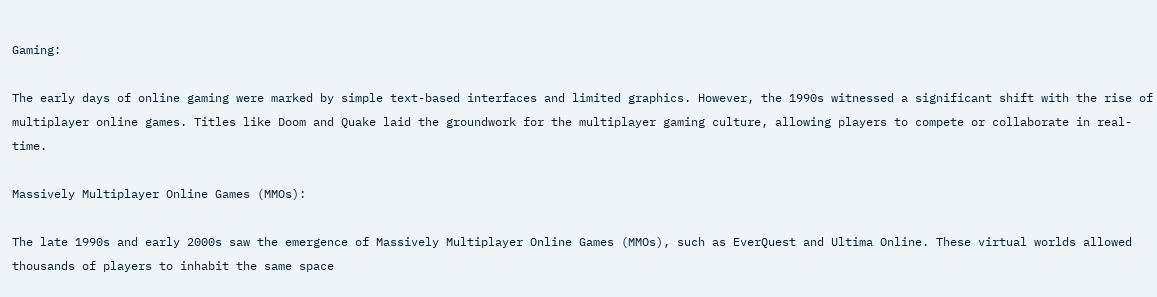Gaming:

The early days of online gaming were marked by simple text-based interfaces and limited graphics. However, the 1990s witnessed a significant shift with the rise of multiplayer online games. Titles like Doom and Quake laid the groundwork for the multiplayer gaming culture, allowing players to compete or collaborate in real-time.

Massively Multiplayer Online Games (MMOs):

The late 1990s and early 2000s saw the emergence of Massively Multiplayer Online Games (MMOs), such as EverQuest and Ultima Online. These virtual worlds allowed thousands of players to inhabit the same space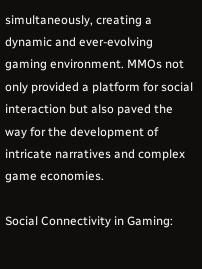simultaneously, creating a dynamic and ever-evolving gaming environment. MMOs not only provided a platform for social interaction but also paved the way for the development of intricate narratives and complex game economies.

Social Connectivity in Gaming: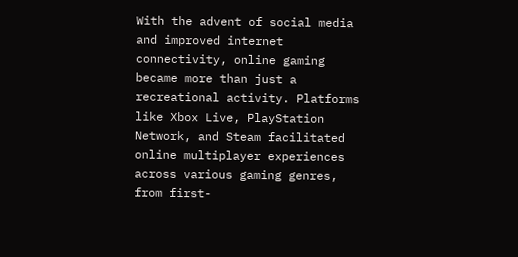With the advent of social media and improved internet connectivity, online gaming became more than just a recreational activity. Platforms like Xbox Live, PlayStation Network, and Steam facilitated online multiplayer experiences across various gaming genres, from first-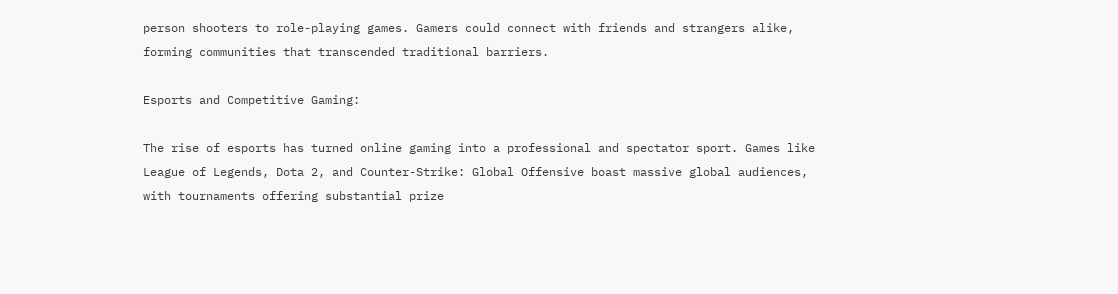person shooters to role-playing games. Gamers could connect with friends and strangers alike, forming communities that transcended traditional barriers.

Esports and Competitive Gaming:

The rise of esports has turned online gaming into a professional and spectator sport. Games like League of Legends, Dota 2, and Counter-Strike: Global Offensive boast massive global audiences, with tournaments offering substantial prize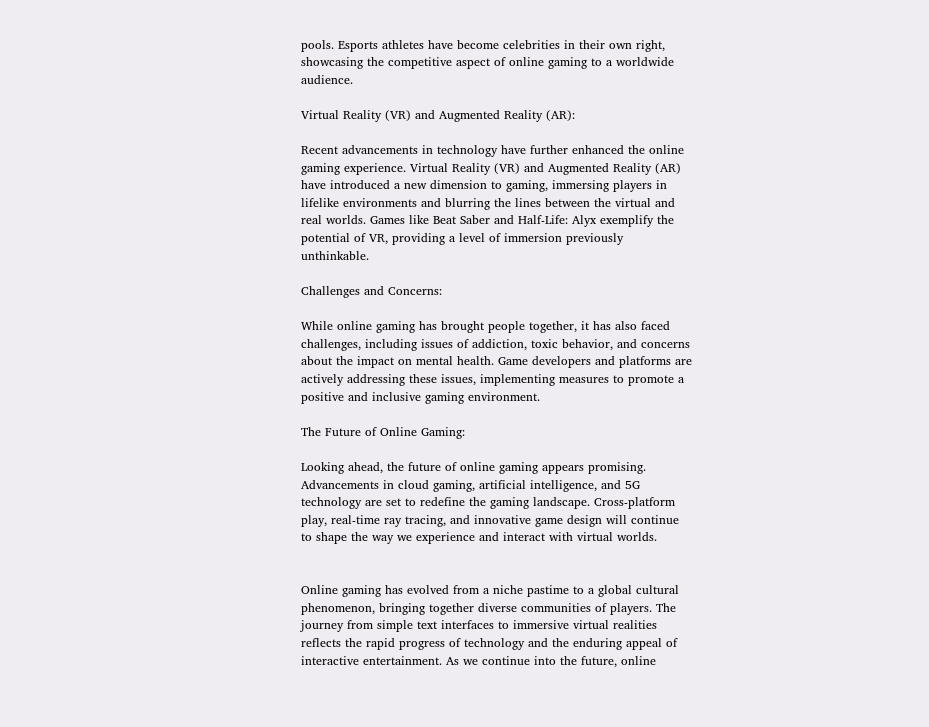pools. Esports athletes have become celebrities in their own right, showcasing the competitive aspect of online gaming to a worldwide audience.

Virtual Reality (VR) and Augmented Reality (AR):

Recent advancements in technology have further enhanced the online gaming experience. Virtual Reality (VR) and Augmented Reality (AR) have introduced a new dimension to gaming, immersing players in lifelike environments and blurring the lines between the virtual and real worlds. Games like Beat Saber and Half-Life: Alyx exemplify the potential of VR, providing a level of immersion previously unthinkable.

Challenges and Concerns:

While online gaming has brought people together, it has also faced challenges, including issues of addiction, toxic behavior, and concerns about the impact on mental health. Game developers and platforms are actively addressing these issues, implementing measures to promote a positive and inclusive gaming environment.

The Future of Online Gaming:

Looking ahead, the future of online gaming appears promising. Advancements in cloud gaming, artificial intelligence, and 5G technology are set to redefine the gaming landscape. Cross-platform play, real-time ray tracing, and innovative game design will continue to shape the way we experience and interact with virtual worlds.


Online gaming has evolved from a niche pastime to a global cultural phenomenon, bringing together diverse communities of players. The journey from simple text interfaces to immersive virtual realities reflects the rapid progress of technology and the enduring appeal of interactive entertainment. As we continue into the future, online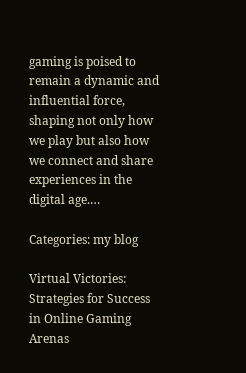gaming is poised to remain a dynamic and influential force, shaping not only how we play but also how we connect and share experiences in the digital age.…

Categories: my blog

Virtual Victories: Strategies for Success in Online Gaming Arenas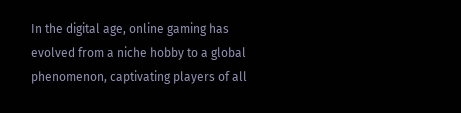In the digital age, online gaming has evolved from a niche hobby to a global phenomenon, captivating players of all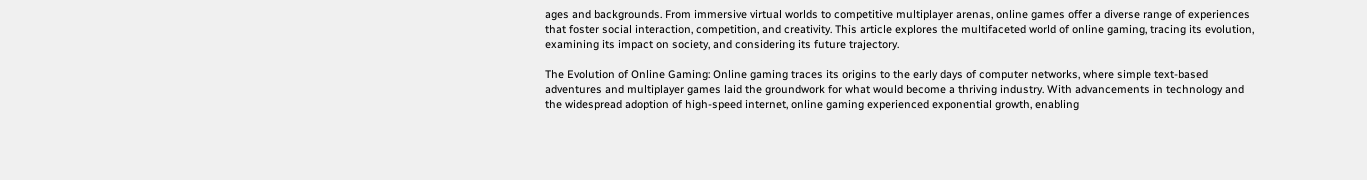ages and backgrounds. From immersive virtual worlds to competitive multiplayer arenas, online games offer a diverse range of experiences that foster social interaction, competition, and creativity. This article explores the multifaceted world of online gaming, tracing its evolution, examining its impact on society, and considering its future trajectory.

The Evolution of Online Gaming: Online gaming traces its origins to the early days of computer networks, where simple text-based adventures and multiplayer games laid the groundwork for what would become a thriving industry. With advancements in technology and the widespread adoption of high-speed internet, online gaming experienced exponential growth, enabling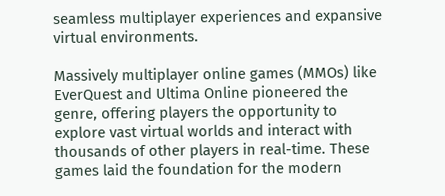seamless multiplayer experiences and expansive virtual environments.

Massively multiplayer online games (MMOs) like EverQuest and Ultima Online pioneered the genre, offering players the opportunity to explore vast virtual worlds and interact with thousands of other players in real-time. These games laid the foundation for the modern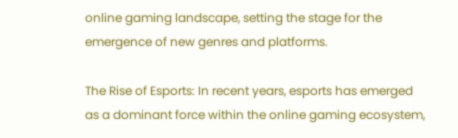online gaming landscape, setting the stage for the emergence of new genres and platforms.

The Rise of Esports: In recent years, esports has emerged as a dominant force within the online gaming ecosystem,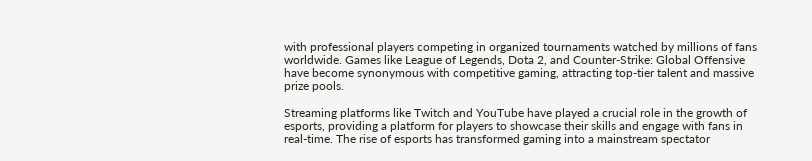with professional players competing in organized tournaments watched by millions of fans worldwide. Games like League of Legends, Dota 2, and Counter-Strike: Global Offensive have become synonymous with competitive gaming, attracting top-tier talent and massive prize pools.

Streaming platforms like Twitch and YouTube have played a crucial role in the growth of esports, providing a platform for players to showcase their skills and engage with fans in real-time. The rise of esports has transformed gaming into a mainstream spectator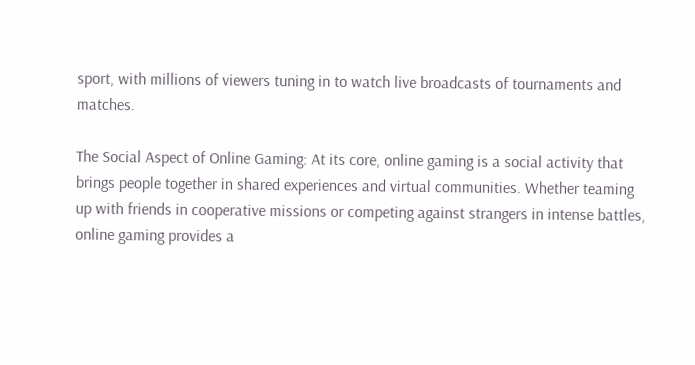sport, with millions of viewers tuning in to watch live broadcasts of tournaments and matches.

The Social Aspect of Online Gaming: At its core, online gaming is a social activity that brings people together in shared experiences and virtual communities. Whether teaming up with friends in cooperative missions or competing against strangers in intense battles, online gaming provides a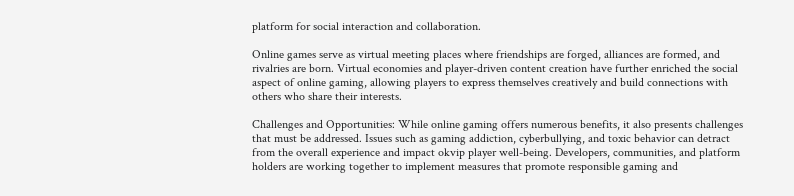platform for social interaction and collaboration.

Online games serve as virtual meeting places where friendships are forged, alliances are formed, and rivalries are born. Virtual economies and player-driven content creation have further enriched the social aspect of online gaming, allowing players to express themselves creatively and build connections with others who share their interests.

Challenges and Opportunities: While online gaming offers numerous benefits, it also presents challenges that must be addressed. Issues such as gaming addiction, cyberbullying, and toxic behavior can detract from the overall experience and impact okvip player well-being. Developers, communities, and platform holders are working together to implement measures that promote responsible gaming and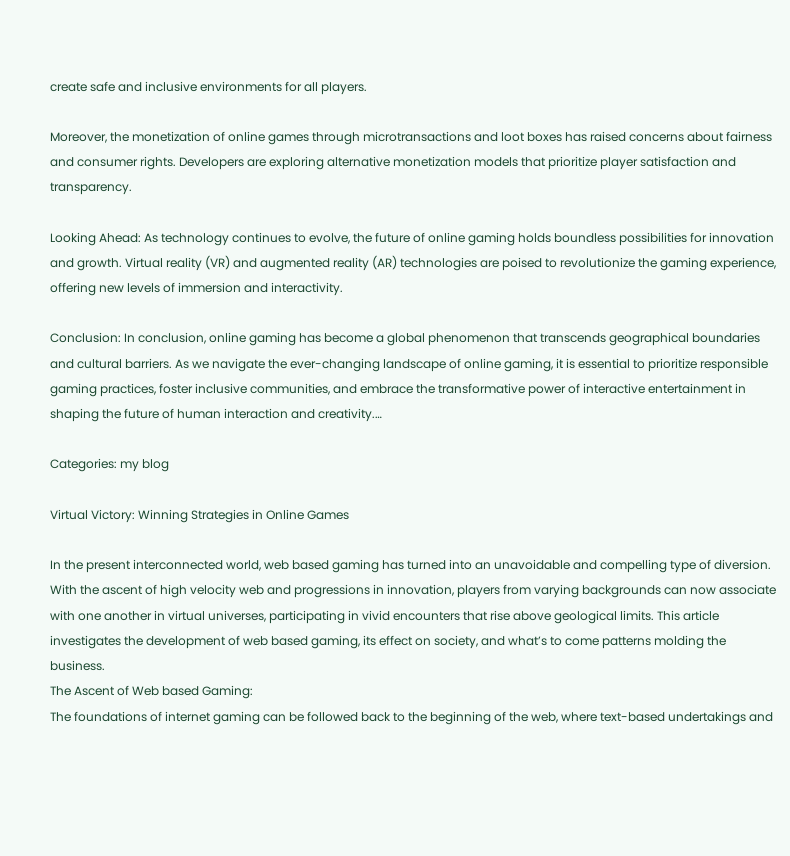create safe and inclusive environments for all players.

Moreover, the monetization of online games through microtransactions and loot boxes has raised concerns about fairness and consumer rights. Developers are exploring alternative monetization models that prioritize player satisfaction and transparency.

Looking Ahead: As technology continues to evolve, the future of online gaming holds boundless possibilities for innovation and growth. Virtual reality (VR) and augmented reality (AR) technologies are poised to revolutionize the gaming experience, offering new levels of immersion and interactivity.

Conclusion: In conclusion, online gaming has become a global phenomenon that transcends geographical boundaries and cultural barriers. As we navigate the ever-changing landscape of online gaming, it is essential to prioritize responsible gaming practices, foster inclusive communities, and embrace the transformative power of interactive entertainment in shaping the future of human interaction and creativity.…

Categories: my blog

Virtual Victory: Winning Strategies in Online Games

In the present interconnected world, web based gaming has turned into an unavoidable and compelling type of diversion. With the ascent of high velocity web and progressions in innovation, players from varying backgrounds can now associate with one another in virtual universes, participating in vivid encounters that rise above geological limits. This article investigates the development of web based gaming, its effect on society, and what’s to come patterns molding the business.
The Ascent of Web based Gaming:
The foundations of internet gaming can be followed back to the beginning of the web, where text-based undertakings and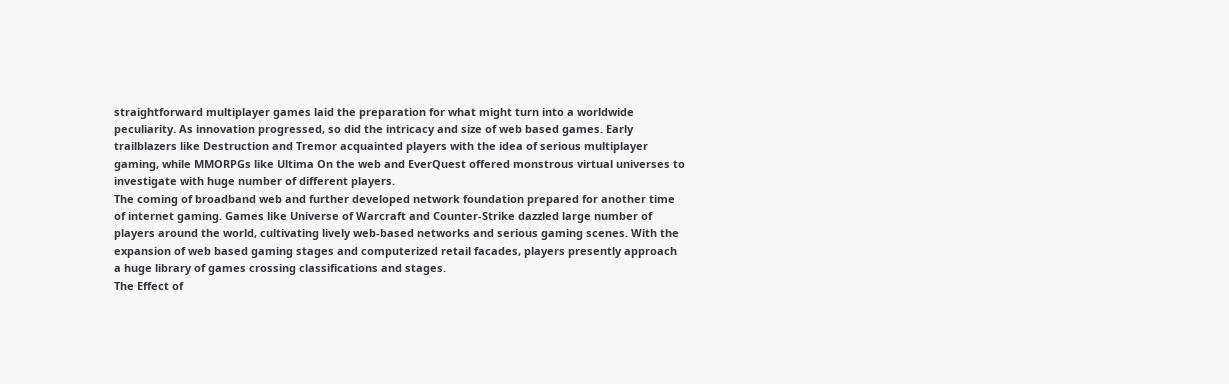straightforward multiplayer games laid the preparation for what might turn into a worldwide peculiarity. As innovation progressed, so did the intricacy and size of web based games. Early trailblazers like Destruction and Tremor acquainted players with the idea of serious multiplayer gaming, while MMORPGs like Ultima On the web and EverQuest offered monstrous virtual universes to investigate with huge number of different players.
The coming of broadband web and further developed network foundation prepared for another time of internet gaming. Games like Universe of Warcraft and Counter-Strike dazzled large number of players around the world, cultivating lively web-based networks and serious gaming scenes. With the expansion of web based gaming stages and computerized retail facades, players presently approach a huge library of games crossing classifications and stages.
The Effect of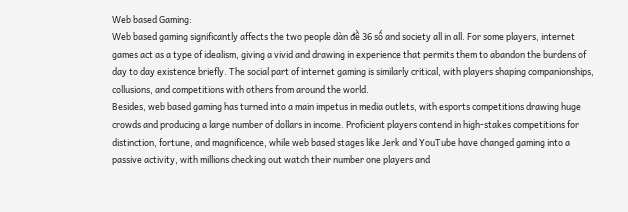Web based Gaming:
Web based gaming significantly affects the two people dàn đề 36 số and society all in all. For some players, internet games act as a type of idealism, giving a vivid and drawing in experience that permits them to abandon the burdens of day to day existence briefly. The social part of internet gaming is similarly critical, with players shaping companionships, collusions, and competitions with others from around the world.
Besides, web based gaming has turned into a main impetus in media outlets, with esports competitions drawing huge crowds and producing a large number of dollars in income. Proficient players contend in high-stakes competitions for distinction, fortune, and magnificence, while web based stages like Jerk and YouTube have changed gaming into a passive activity, with millions checking out watch their number one players and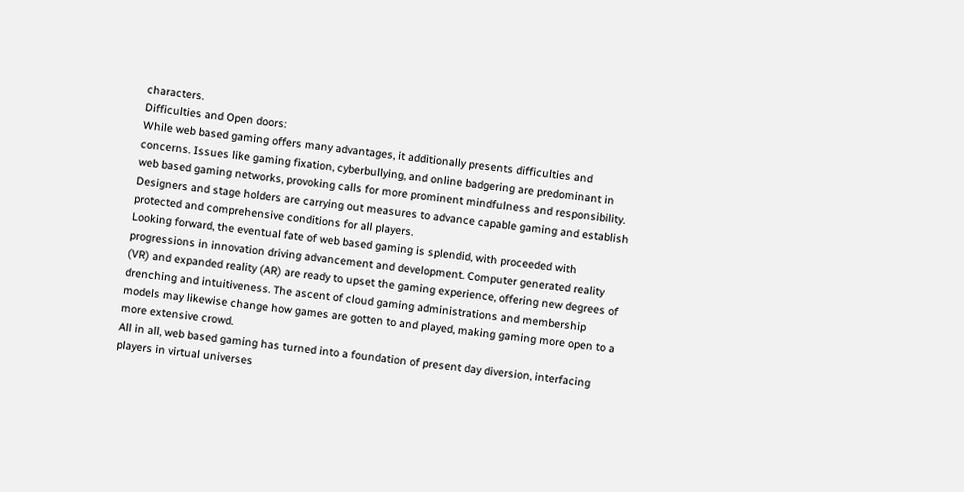characters.
Difficulties and Open doors:
While web based gaming offers many advantages, it additionally presents difficulties and concerns. Issues like gaming fixation, cyberbullying, and online badgering are predominant in web based gaming networks, provoking calls for more prominent mindfulness and responsibility. Designers and stage holders are carrying out measures to advance capable gaming and establish protected and comprehensive conditions for all players.
Looking forward, the eventual fate of web based gaming is splendid, with proceeded with progressions in innovation driving advancement and development. Computer generated reality (VR) and expanded reality (AR) are ready to upset the gaming experience, offering new degrees of drenching and intuitiveness. The ascent of cloud gaming administrations and membership models may likewise change how games are gotten to and played, making gaming more open to a more extensive crowd.
All in all, web based gaming has turned into a foundation of present day diversion, interfacing players in virtual universes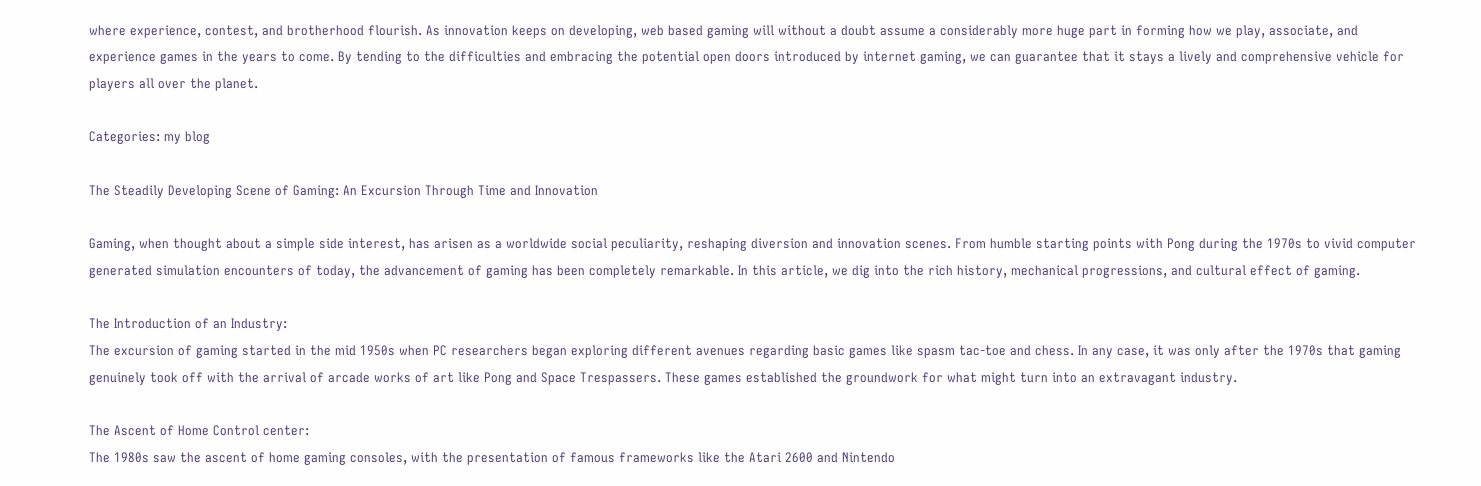where experience, contest, and brotherhood flourish. As innovation keeps on developing, web based gaming will without a doubt assume a considerably more huge part in forming how we play, associate, and experience games in the years to come. By tending to the difficulties and embracing the potential open doors introduced by internet gaming, we can guarantee that it stays a lively and comprehensive vehicle for players all over the planet.

Categories: my blog

The Steadily Developing Scene of Gaming: An Excursion Through Time and Innovation

Gaming, when thought about a simple side interest, has arisen as a worldwide social peculiarity, reshaping diversion and innovation scenes. From humble starting points with Pong during the 1970s to vivid computer generated simulation encounters of today, the advancement of gaming has been completely remarkable. In this article, we dig into the rich history, mechanical progressions, and cultural effect of gaming.

The Introduction of an Industry:
The excursion of gaming started in the mid 1950s when PC researchers began exploring different avenues regarding basic games like spasm tac-toe and chess. In any case, it was only after the 1970s that gaming genuinely took off with the arrival of arcade works of art like Pong and Space Trespassers. These games established the groundwork for what might turn into an extravagant industry.

The Ascent of Home Control center:
The 1980s saw the ascent of home gaming consoles, with the presentation of famous frameworks like the Atari 2600 and Nintendo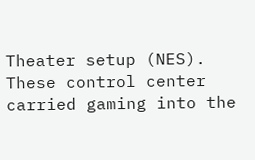Theater setup (NES). These control center carried gaming into the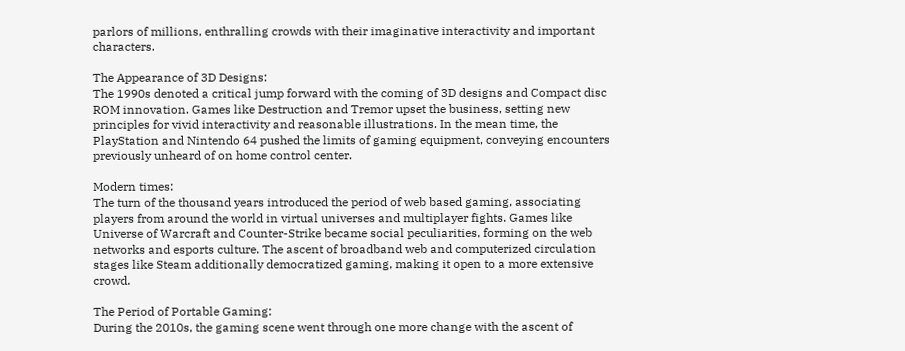parlors of millions, enthralling crowds with their imaginative interactivity and important characters.

The Appearance of 3D Designs:
The 1990s denoted a critical jump forward with the coming of 3D designs and Compact disc ROM innovation. Games like Destruction and Tremor upset the business, setting new principles for vivid interactivity and reasonable illustrations. In the mean time, the PlayStation and Nintendo 64 pushed the limits of gaming equipment, conveying encounters previously unheard of on home control center.

Modern times:
The turn of the thousand years introduced the period of web based gaming, associating players from around the world in virtual universes and multiplayer fights. Games like Universe of Warcraft and Counter-Strike became social peculiarities, forming on the web networks and esports culture. The ascent of broadband web and computerized circulation stages like Steam additionally democratized gaming, making it open to a more extensive crowd.

The Period of Portable Gaming:
During the 2010s, the gaming scene went through one more change with the ascent of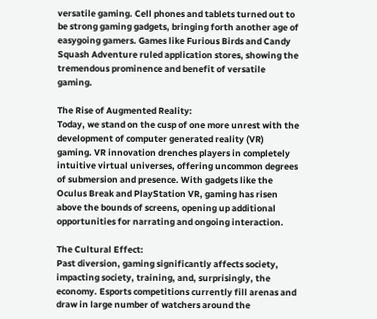versatile gaming. Cell phones and tablets turned out to be strong gaming gadgets, bringing forth another age of easygoing gamers. Games like Furious Birds and Candy Squash Adventure ruled application stores, showing the tremendous prominence and benefit of versatile gaming.

The Rise of Augmented Reality:
Today, we stand on the cusp of one more unrest with the development of computer generated reality (VR) gaming. VR innovation drenches players in completely intuitive virtual universes, offering uncommon degrees of submersion and presence. With gadgets like the Oculus Break and PlayStation VR, gaming has risen above the bounds of screens, opening up additional opportunities for narrating and ongoing interaction.

The Cultural Effect:
Past diversion, gaming significantly affects society, impacting society, training, and, surprisingly, the economy. Esports competitions currently fill arenas and draw in large number of watchers around the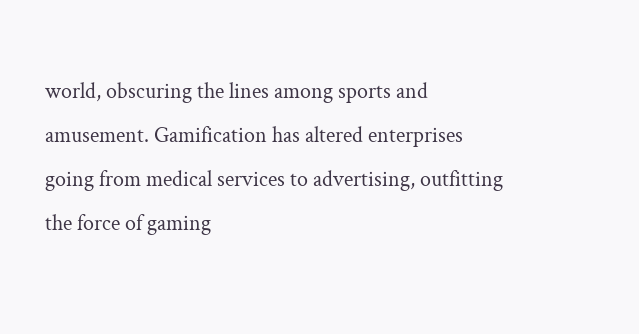world, obscuring the lines among sports and amusement. Gamification has altered enterprises going from medical services to advertising, outfitting the force of gaming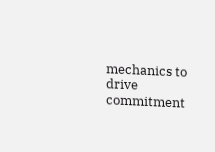mechanics to drive commitment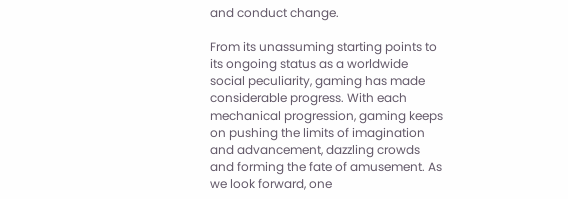and conduct change.

From its unassuming starting points to its ongoing status as a worldwide social peculiarity, gaming has made considerable progress. With each mechanical progression, gaming keeps on pushing the limits of imagination and advancement, dazzling crowds and forming the fate of amusement. As we look forward, one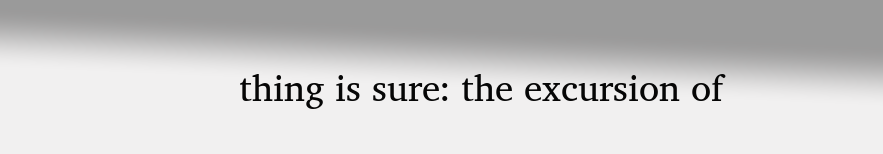thing is sure: the excursion of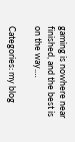gaming is nowhere near finished, and the best is on the way.…

Categories: my blog